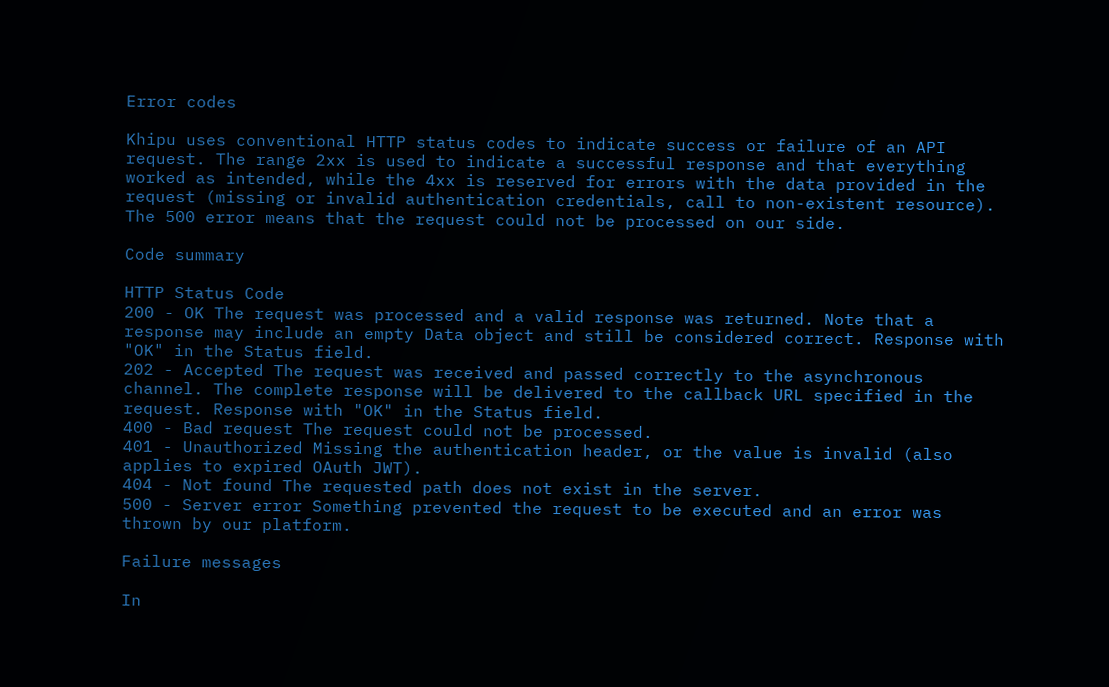Error codes

Khipu uses conventional HTTP status codes to indicate success or failure of an API request. The range 2xx is used to indicate a successful response and that everything worked as intended, while the 4xx is reserved for errors with the data provided in the request (missing or invalid authentication credentials, call to non-existent resource). The 500 error means that the request could not be processed on our side.

Code summary

HTTP Status Code
200 - OK The request was processed and a valid response was returned. Note that a response may include an empty Data object and still be considered correct. Response with "OK" in the Status field.
202 - Accepted The request was received and passed correctly to the asynchronous channel. The complete response will be delivered to the callback URL specified in the request. Response with "OK" in the Status field.
400 - Bad request The request could not be processed.
401 - Unauthorized Missing the authentication header, or the value is invalid (also applies to expired OAuth JWT).
404 - Not found The requested path does not exist in the server.
500 - Server error Something prevented the request to be executed and an error was thrown by our platform.

Failure messages

In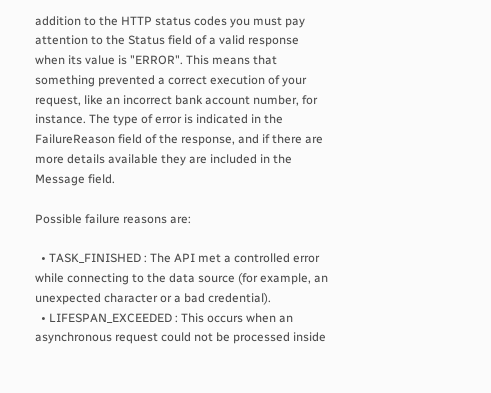addition to the HTTP status codes you must pay attention to the Status field of a valid response when its value is "ERROR". This means that something prevented a correct execution of your request, like an incorrect bank account number, for instance. The type of error is indicated in the FailureReason field of the response, and if there are more details available they are included in the Message field.

Possible failure reasons are:

  • TASK_FINISHED : The API met a controlled error while connecting to the data source (for example, an unexpected character or a bad credential).
  • LIFESPAN_EXCEEDED : This occurs when an asynchronous request could not be processed inside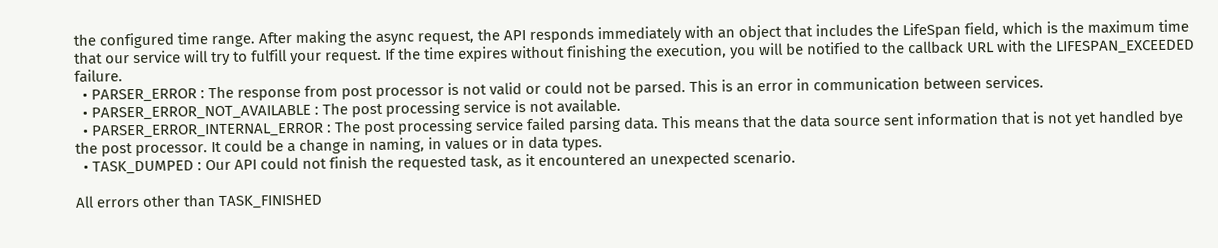the configured time range. After making the async request, the API responds immediately with an object that includes the LifeSpan field, which is the maximum time that our service will try to fulfill your request. If the time expires without finishing the execution, you will be notified to the callback URL with the LIFESPAN_EXCEEDED failure.
  • PARSER_ERROR : The response from post processor is not valid or could not be parsed. This is an error in communication between services.
  • PARSER_ERROR_NOT_AVAILABLE : The post processing service is not available.
  • PARSER_ERROR_INTERNAL_ERROR : The post processing service failed parsing data. This means that the data source sent information that is not yet handled bye the post processor. It could be a change in naming, in values or in data types.
  • TASK_DUMPED : Our API could not finish the requested task, as it encountered an unexpected scenario.

All errors other than TASK_FINISHED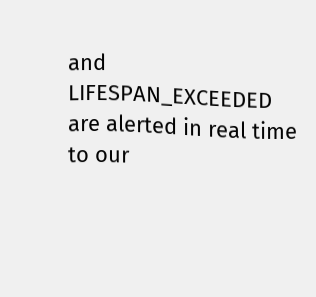and LIFESPAN_EXCEEDED are alerted in real time to our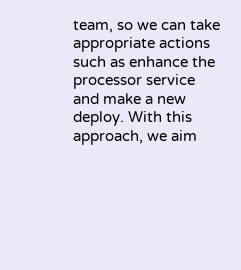team, so we can take appropriate actions such as enhance the processor service and make a new deploy. With this approach, we aim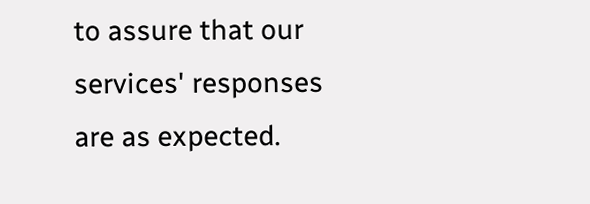to assure that our services' responses are as expected.